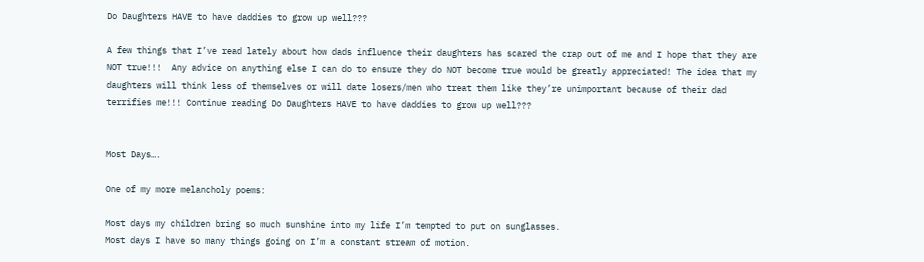Do Daughters HAVE to have daddies to grow up well???

A few things that I’ve read lately about how dads influence their daughters has scared the crap out of me and I hope that they are NOT true!!!  Any advice on anything else I can do to ensure they do NOT become true would be greatly appreciated! The idea that my daughters will think less of themselves or will date losers/men who treat them like they’re unimportant because of their dad terrifies me!!! Continue reading Do Daughters HAVE to have daddies to grow up well???


Most Days….

One of my more melancholy poems:

Most days my children bring so much sunshine into my life I’m tempted to put on sunglasses.
Most days I have so many things going on I’m a constant stream of motion.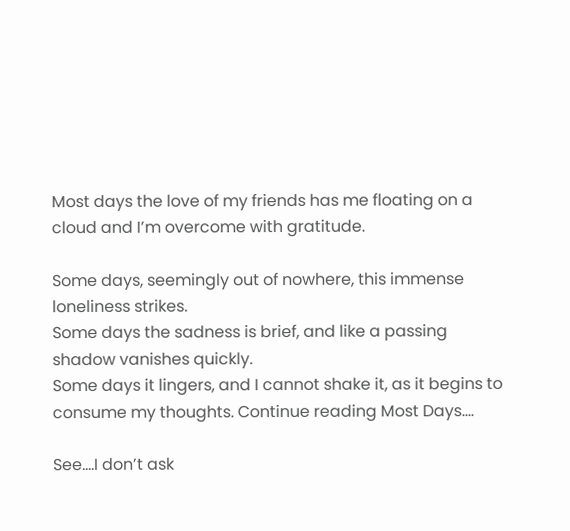Most days the love of my friends has me floating on a cloud and I’m overcome with gratitude.

Some days, seemingly out of nowhere, this immense loneliness strikes.
Some days the sadness is brief, and like a passing shadow vanishes quickly.
Some days it lingers, and I cannot shake it, as it begins to consume my thoughts. Continue reading Most Days….

See….I don’t ask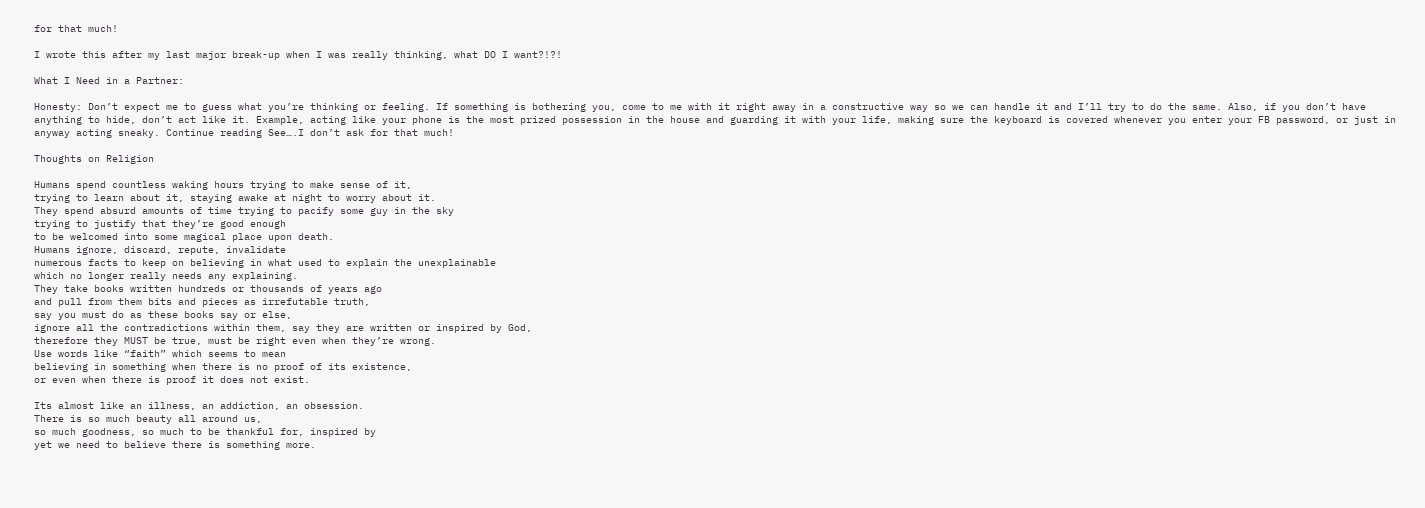for that much!

I wrote this after my last major break-up when I was really thinking, what DO I want?!?!

What I Need in a Partner:

Honesty: Don’t expect me to guess what you’re thinking or feeling. If something is bothering you, come to me with it right away in a constructive way so we can handle it and I’ll try to do the same. Also, if you don’t have anything to hide, don’t act like it. Example, acting like your phone is the most prized possession in the house and guarding it with your life, making sure the keyboard is covered whenever you enter your FB password, or just in anyway acting sneaky. Continue reading See….I don’t ask for that much!

Thoughts on Religion

Humans spend countless waking hours trying to make sense of it,
trying to learn about it, staying awake at night to worry about it.
They spend absurd amounts of time trying to pacify some guy in the sky
trying to justify that they’re good enough
to be welcomed into some magical place upon death.
Humans ignore, discard, repute, invalidate
numerous facts to keep on believing in what used to explain the unexplainable
which no longer really needs any explaining.
They take books written hundreds or thousands of years ago
and pull from them bits and pieces as irrefutable truth,
say you must do as these books say or else,
ignore all the contradictions within them, say they are written or inspired by God,
therefore they MUST be true, must be right even when they’re wrong.
Use words like “faith” which seems to mean
believing in something when there is no proof of its existence,
or even when there is proof it does not exist.

Its almost like an illness, an addiction, an obsession.
There is so much beauty all around us,
so much goodness, so much to be thankful for, inspired by
yet we need to believe there is something more.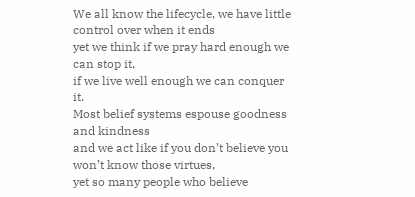We all know the lifecycle, we have little control over when it ends
yet we think if we pray hard enough we can stop it,
if we live well enough we can conquer it.
Most belief systems espouse goodness and kindness
and we act like if you don’t believe you won’t know those virtues,
yet so many people who believe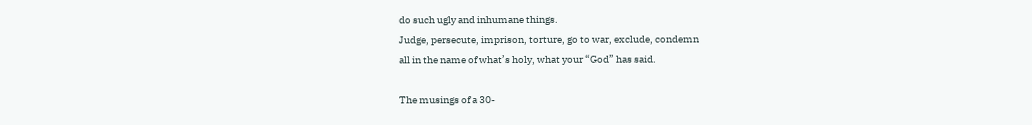do such ugly and inhumane things.
Judge, persecute, imprison, torture, go to war, exclude, condemn
all in the name of what’s holy, what your “God” has said.

The musings of a 30-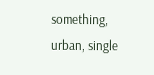something, urban, single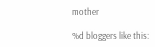mother

%d bloggers like this: